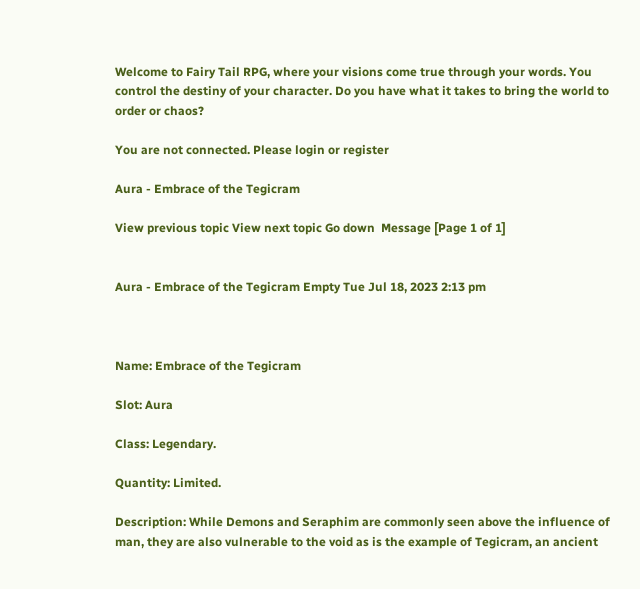Welcome to Fairy Tail RPG, where your visions come true through your words. You control the destiny of your character. Do you have what it takes to bring the world to order or chaos?

You are not connected. Please login or register

Aura - Embrace of the Tegicram

View previous topic View next topic Go down  Message [Page 1 of 1]


Aura - Embrace of the Tegicram Empty Tue Jul 18, 2023 2:13 pm



Name: Embrace of the Tegicram

Slot: Aura

Class: Legendary.

Quantity: Limited.

Description: While Demons and Seraphim are commonly seen above the influence of man, they are also vulnerable to the void as is the example of Tegicram, an ancient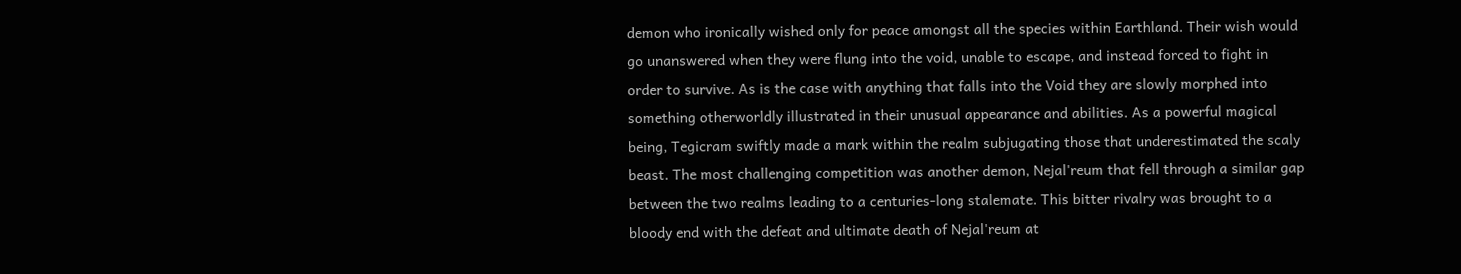demon who ironically wished only for peace amongst all the species within Earthland. Their wish would go unanswered when they were flung into the void, unable to escape, and instead forced to fight in order to survive. As is the case with anything that falls into the Void they are slowly morphed into something otherworldly illustrated in their unusual appearance and abilities. As a powerful magical being, Tegicram swiftly made a mark within the realm subjugating those that underestimated the scaly beast. The most challenging competition was another demon, Nejal'reum that fell through a similar gap between the two realms leading to a centuries-long stalemate. This bitter rivalry was brought to a bloody end with the defeat and ultimate death of Nejal'reum at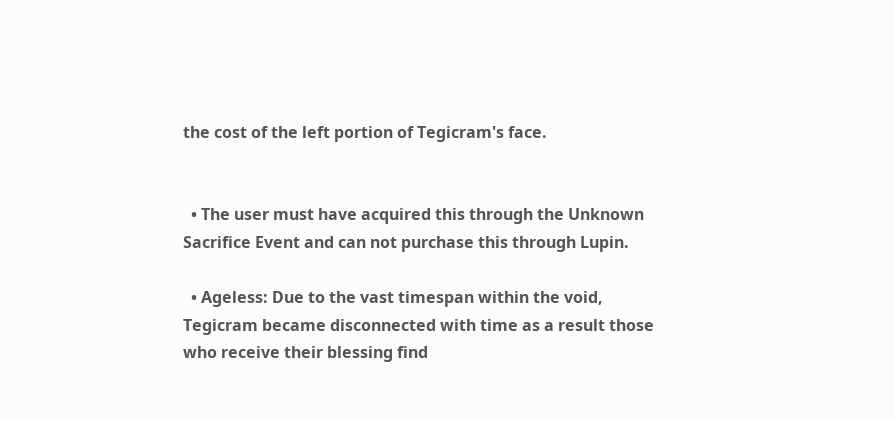the cost of the left portion of Tegicram's face.


  • The user must have acquired this through the Unknown Sacrifice Event and can not purchase this through Lupin.

  • Ageless: Due to the vast timespan within the void, Tegicram became disconnected with time as a result those who receive their blessing find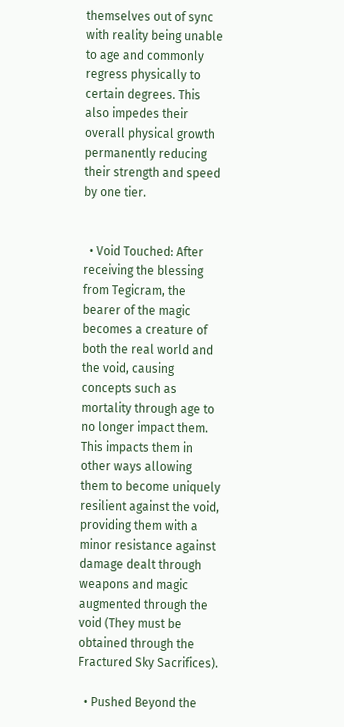themselves out of sync with reality being unable to age and commonly regress physically to certain degrees. This also impedes their overall physical growth permanently reducing their strength and speed by one tier.


  • Void Touched: After receiving the blessing from Tegicram, the bearer of the magic becomes a creature of both the real world and the void, causing concepts such as mortality through age to no longer impact them. This impacts them in other ways allowing them to become uniquely resilient against the void, providing them with a minor resistance against damage dealt through weapons and magic augmented through the void (They must be obtained through the Fractured Sky Sacrifices).

  • Pushed Beyond the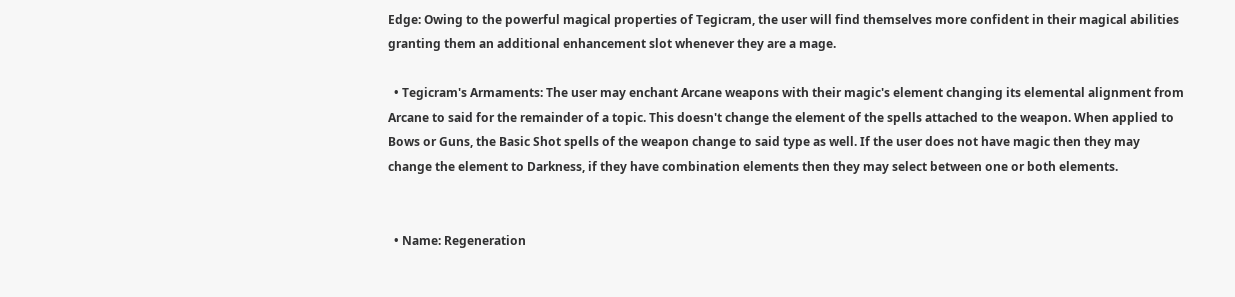Edge: Owing to the powerful magical properties of Tegicram, the user will find themselves more confident in their magical abilities granting them an additional enhancement slot whenever they are a mage.

  • Tegicram's Armaments: The user may enchant Arcane weapons with their magic's element changing its elemental alignment from Arcane to said for the remainder of a topic. This doesn't change the element of the spells attached to the weapon. When applied to Bows or Guns, the Basic Shot spells of the weapon change to said type as well. If the user does not have magic then they may change the element to Darkness, if they have combination elements then they may select between one or both elements.


  • Name: Regeneration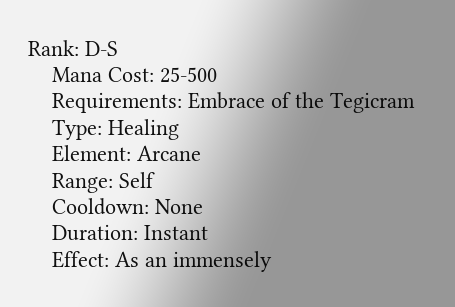Rank: D-S
    Mana Cost: 25-500
    Requirements: Embrace of the Tegicram
    Type: Healing
    Element: Arcane
    Range: Self
    Cooldown: None
    Duration: Instant
    Effect: As an immensely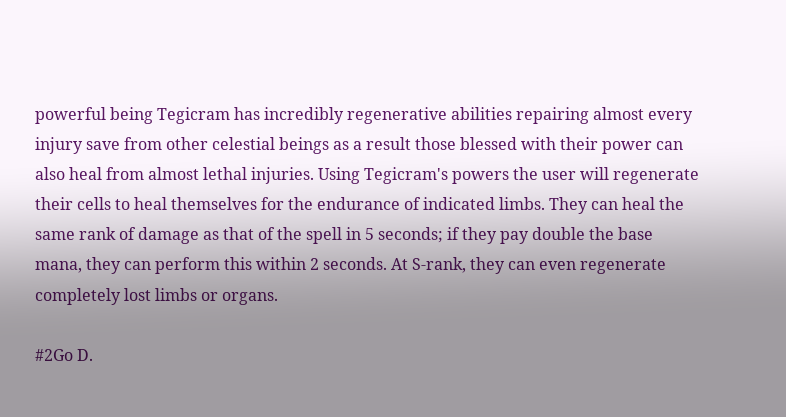powerful being Tegicram has incredibly regenerative abilities repairing almost every injury save from other celestial beings as a result those blessed with their power can also heal from almost lethal injuries. Using Tegicram's powers the user will regenerate their cells to heal themselves for the endurance of indicated limbs. They can heal the same rank of damage as that of the spell in 5 seconds; if they pay double the base mana, they can perform this within 2 seconds. At S-rank, they can even regenerate completely lost limbs or organs.

#2Go D.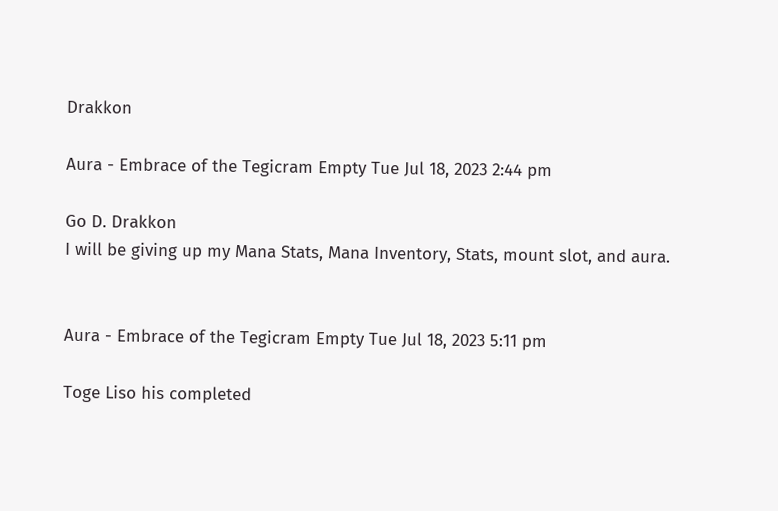Drakkon

Aura - Embrace of the Tegicram Empty Tue Jul 18, 2023 2:44 pm

Go D. Drakkon
I will be giving up my Mana Stats, Mana Inventory, Stats, mount slot, and aura.


Aura - Embrace of the Tegicram Empty Tue Jul 18, 2023 5:11 pm

Toge Liso his completed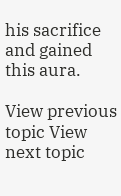his sacrifice and gained this aura.

View previous topic View next topic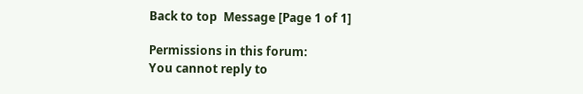Back to top  Message [Page 1 of 1]

Permissions in this forum:
You cannot reply to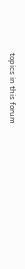topics in this forum